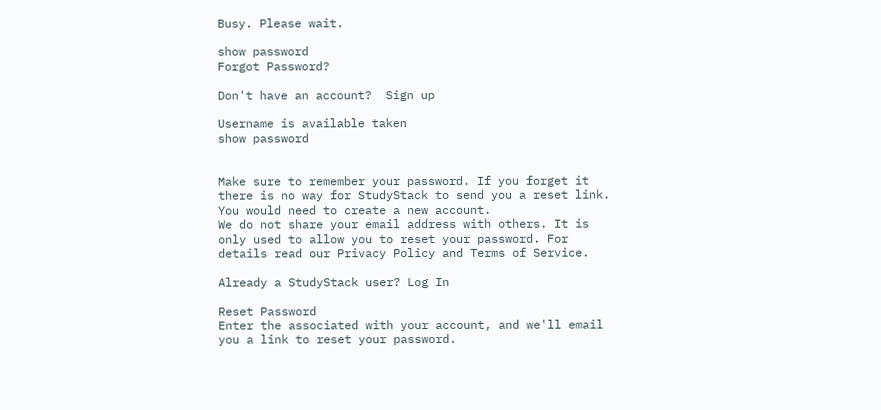Busy. Please wait.

show password
Forgot Password?

Don't have an account?  Sign up

Username is available taken
show password


Make sure to remember your password. If you forget it there is no way for StudyStack to send you a reset link. You would need to create a new account.
We do not share your email address with others. It is only used to allow you to reset your password. For details read our Privacy Policy and Terms of Service.

Already a StudyStack user? Log In

Reset Password
Enter the associated with your account, and we'll email you a link to reset your password.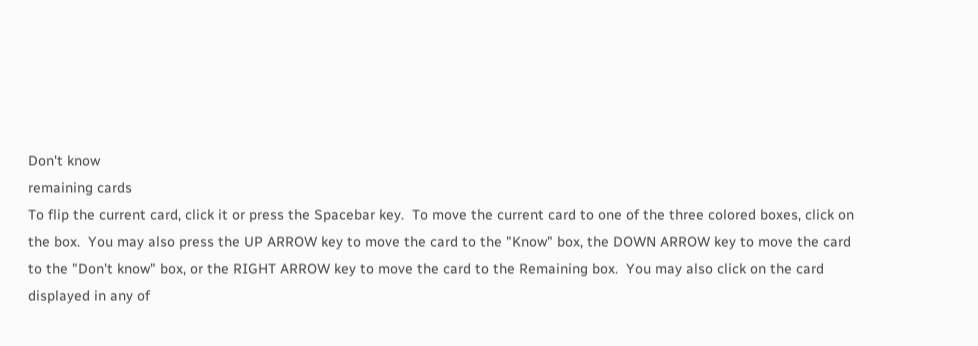Don't know
remaining cards
To flip the current card, click it or press the Spacebar key.  To move the current card to one of the three colored boxes, click on the box.  You may also press the UP ARROW key to move the card to the "Know" box, the DOWN ARROW key to move the card to the "Don't know" box, or the RIGHT ARROW key to move the card to the Remaining box.  You may also click on the card displayed in any of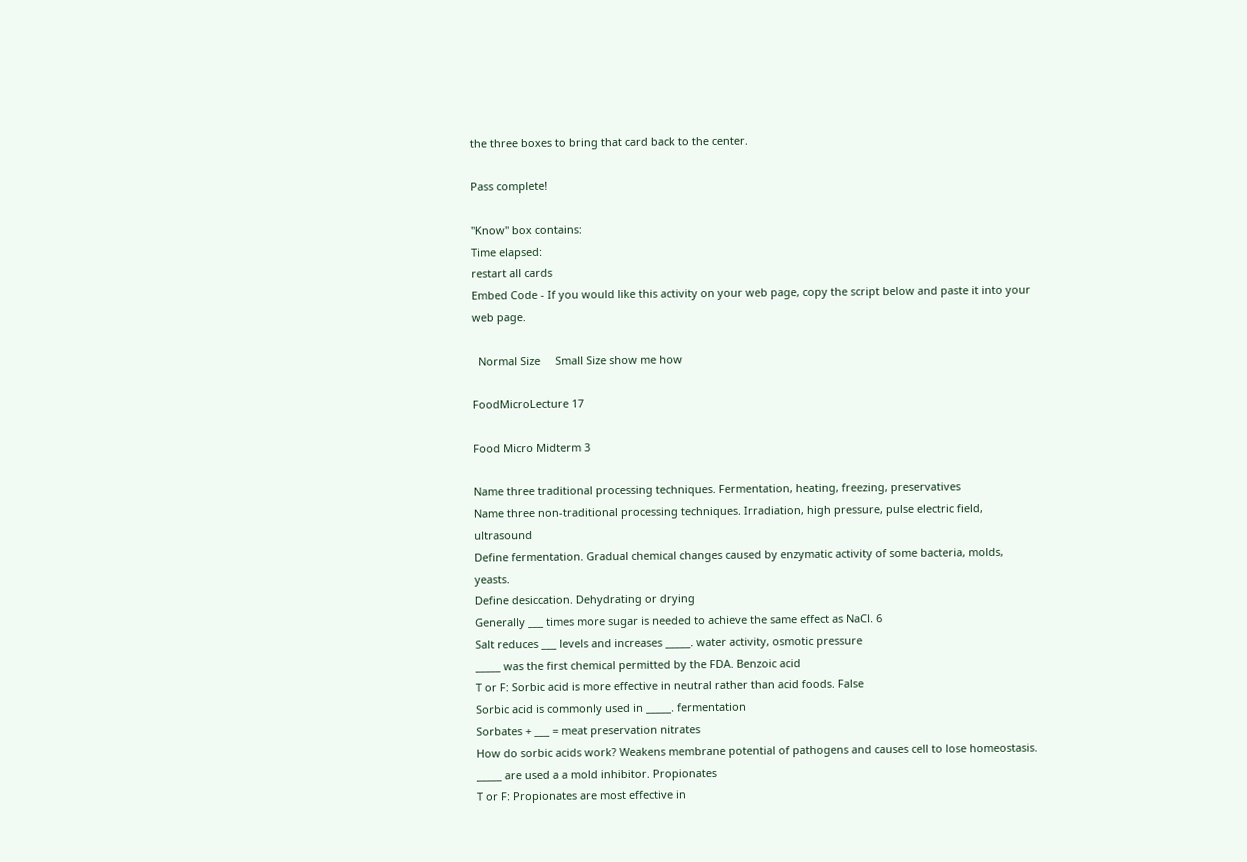the three boxes to bring that card back to the center.

Pass complete!

"Know" box contains:
Time elapsed:
restart all cards
Embed Code - If you would like this activity on your web page, copy the script below and paste it into your web page.

  Normal Size     Small Size show me how

FoodMicroLecture 17

Food Micro Midterm 3

Name three traditional processing techniques. Fermentation, heating, freezing, preservatives
Name three non-traditional processing techniques. Irradiation, high pressure, pulse electric field, ultrasound
Define fermentation. Gradual chemical changes caused by enzymatic activity of some bacteria, molds, yeasts.
Define desiccation. Dehydrating or drying
Generally ___ times more sugar is needed to achieve the same effect as NaCl. 6
Salt reduces ___ levels and increases _____. water activity, osmotic pressure
_____ was the first chemical permitted by the FDA. Benzoic acid
T or F: Sorbic acid is more effective in neutral rather than acid foods. False
Sorbic acid is commonly used in _____. fermentation
Sorbates + ___ = meat preservation nitrates
How do sorbic acids work? Weakens membrane potential of pathogens and causes cell to lose homeostasis.
_____ are used a a mold inhibitor. Propionates
T or F: Propionates are most effective in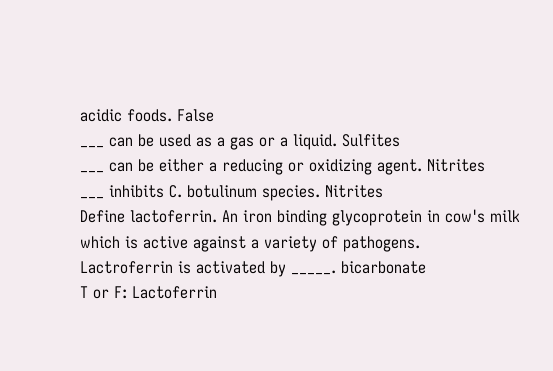acidic foods. False
___ can be used as a gas or a liquid. Sulfites
___ can be either a reducing or oxidizing agent. Nitrites
___ inhibits C. botulinum species. Nitrites
Define lactoferrin. An iron binding glycoprotein in cow's milk which is active against a variety of pathogens.
Lactroferrin is activated by _____. bicarbonate
T or F: Lactoferrin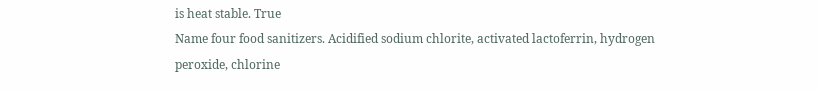is heat stable. True
Name four food sanitizers. Acidified sodium chlorite, activated lactoferrin, hydrogen peroxide, chlorine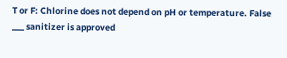T or F: Chlorine does not depend on pH or temperature. False
___ sanitizer is approved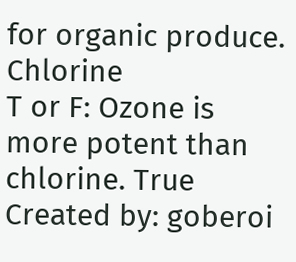for organic produce. Chlorine
T or F: Ozone is more potent than chlorine. True
Created by: goberoi